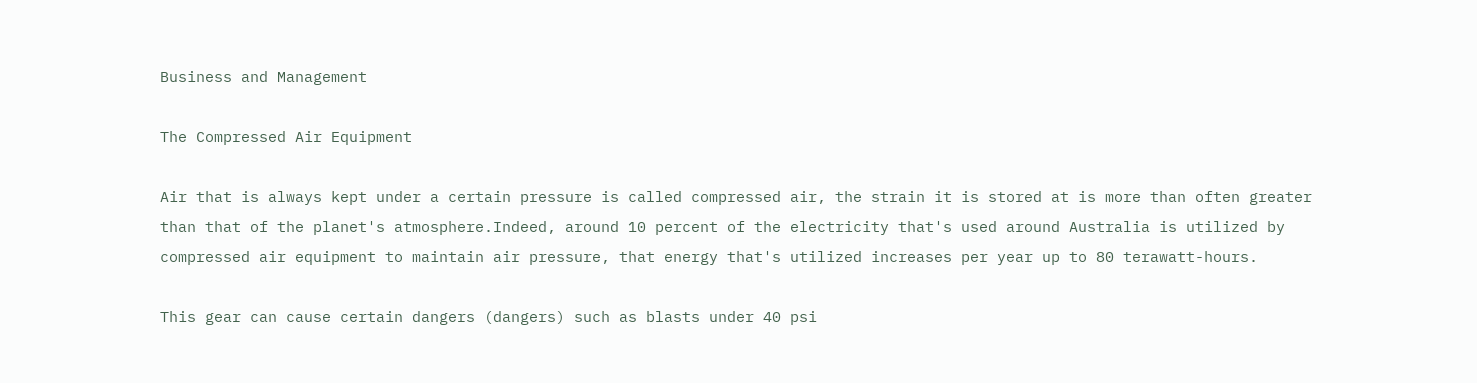Business and Management

The Compressed Air Equipment

Air that is always kept under a certain pressure is called compressed air, the strain it is stored at is more than often greater than that of the planet's atmosphere.Indeed, around 10 percent of the electricity that's used around Australia is utilized by compressed air equipment to maintain air pressure, that energy that's utilized increases per year up to 80 terawatt-hours.

This gear can cause certain dangers (dangers) such as blasts under 40 psi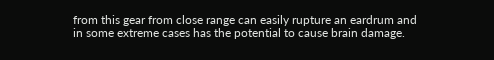from this gear from close range can easily rupture an eardrum and in some extreme cases has the potential to cause brain damage.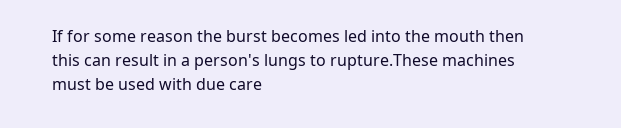If for some reason the burst becomes led into the mouth then this can result in a person's lungs to rupture.These machines must be used with due care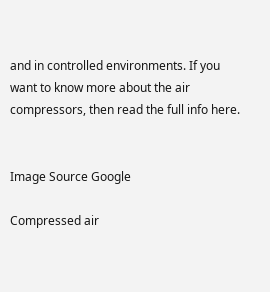and in controlled environments. If you want to know more about the air compressors, then read the full info here.


Image Source Google

Compressed air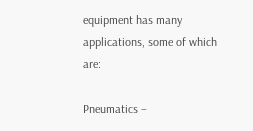equipment has many applications, some of which are:

Pneumatics –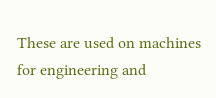These are used on machines for engineering and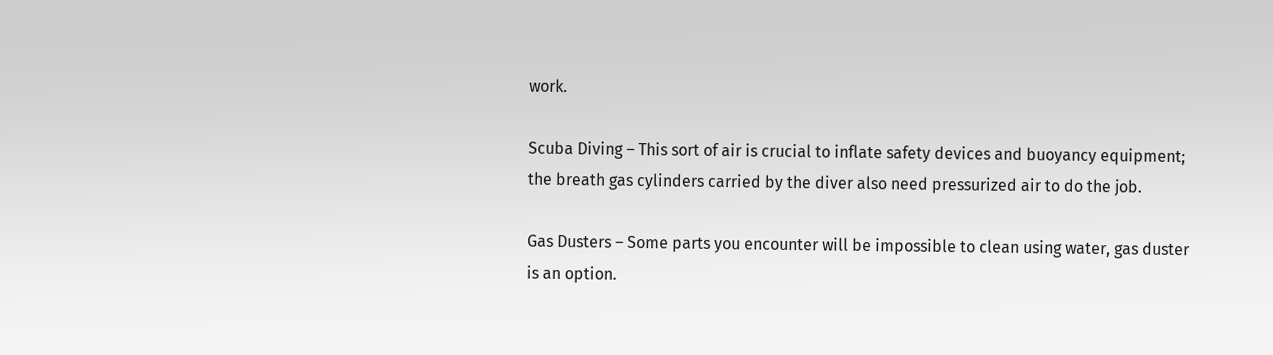work.

Scuba Diving – This sort of air is crucial to inflate safety devices and buoyancy equipment; the breath gas cylinders carried by the diver also need pressurized air to do the job.

Gas Dusters – Some parts you encounter will be impossible to clean using water, gas duster is an option.